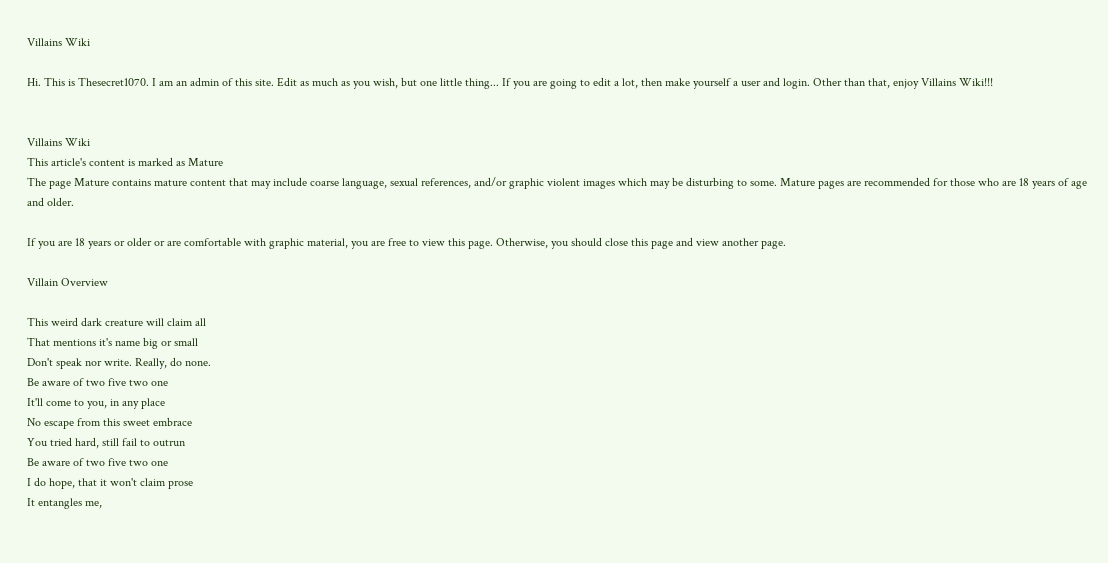Villains Wiki

Hi. This is Thesecret1070. I am an admin of this site. Edit as much as you wish, but one little thing... If you are going to edit a lot, then make yourself a user and login. Other than that, enjoy Villains Wiki!!!


Villains Wiki
This article's content is marked as Mature
The page Mature contains mature content that may include coarse language, sexual references, and/or graphic violent images which may be disturbing to some. Mature pages are recommended for those who are 18 years of age and older.

If you are 18 years or older or are comfortable with graphic material, you are free to view this page. Otherwise, you should close this page and view another page.

Villain Overview

This weird dark creature will claim all
That mentions it's name big or small
Don't speak nor write. Really, do none.
Be aware of two five two one
It'll come to you, in any place
No escape from this sweet embrace
You tried hard, still fail to outrun
Be aware of two five two one
I do hope, that it won't claim prose
It entangles me,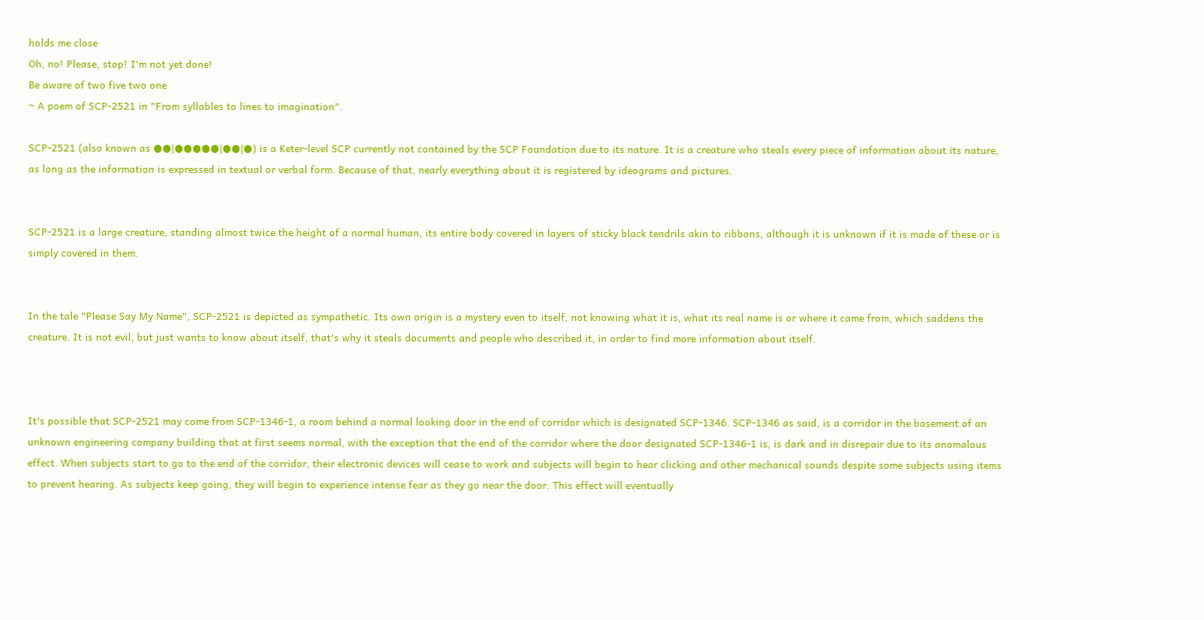holds me close
Oh, no! Please, stop! I'm not yet done!
Be aware of two five two one
~ A poem of SCP-2521 in "From syllables to lines to imagination".

SCP-2521 (also known as ●●|●●●●●|●●|●) is a Keter-level SCP currently not contained by the SCP Foundation due to its nature. It is a creature who steals every piece of information about its nature, as long as the information is expressed in textual or verbal form. Because of that, nearly everything about it is registered by ideograms and pictures.


SCP-2521 is a large creature, standing almost twice the height of a normal human, its entire body covered in layers of sticky black tendrils akin to ribbons, although it is unknown if it is made of these or is simply covered in them.


In the tale "Please Say My Name", SCP-2521 is depicted as sympathetic. Its own origin is a mystery even to itself, not knowing what it is, what its real name is or where it came from, which saddens the creature. It is not evil, but just wants to know about itself, that's why it steals documents and people who described it, in order to find more information about itself.



It's possible that SCP-2521 may come from SCP-1346-1, a room behind a normal looking door in the end of corridor which is designated SCP-1346. SCP-1346 as said, is a corridor in the basement of an unknown engineering company building that at first seems normal, with the exception that the end of the corridor where the door designated SCP-1346-1 is, is dark and in disrepair due to its anomalous effect. When subjects start to go to the end of the corridor, their electronic devices will cease to work and subjects will begin to hear clicking and other mechanical sounds despite some subjects using items to prevent hearing. As subjects keep going, they will begin to experience intense fear as they go near the door. This effect will eventually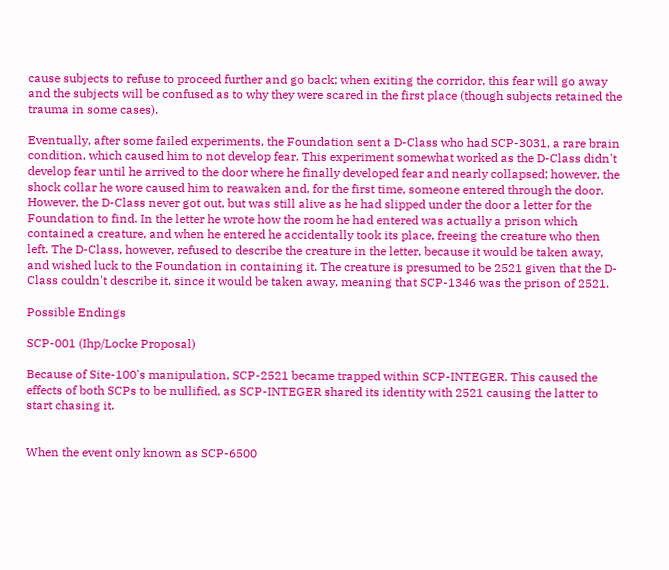cause subjects to refuse to proceed further and go back; when exiting the corridor, this fear will go away and the subjects will be confused as to why they were scared in the first place (though subjects retained the trauma in some cases).

Eventually, after some failed experiments, the Foundation sent a D-Class who had SCP-3031, a rare brain condition, which caused him to not develop fear. This experiment somewhat worked as the D-Class didn't develop fear until he arrived to the door where he finally developed fear and nearly collapsed; however, the shock collar he wore caused him to reawaken and, for the first time, someone entered through the door. However, the D-Class never got out, but was still alive as he had slipped under the door a letter for the Foundation to find. In the letter he wrote how the room he had entered was actually a prison which contained a creature, and when he entered he accidentally took its place, freeing the creature who then left. The D-Class, however, refused to describe the creature in the letter, because it would be taken away, and wished luck to the Foundation in containing it. The creature is presumed to be 2521 given that the D-Class couldn't describe it, since it would be taken away, meaning that SCP-1346 was the prison of 2521.

Possible Endings

SCP-001 (Ihp/Locke Proposal)

Because of Site-100's manipulation, SCP-2521 became trapped within SCP-INTEGER. This caused the effects of both SCPs to be nullified, as SCP-INTEGER shared its identity with 2521 causing the latter to start chasing it.


When the event only known as SCP-6500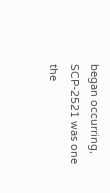began occurring, SCP-2521 was one the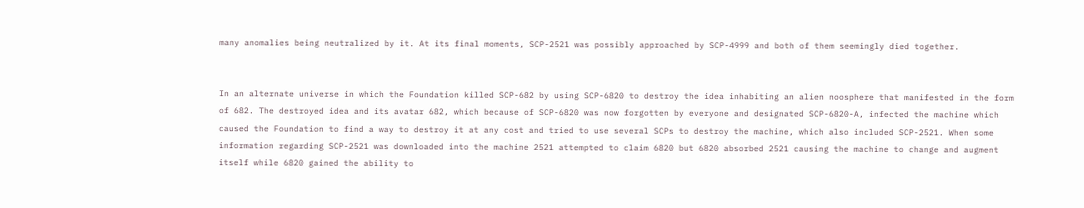many anomalies being neutralized by it. At its final moments, SCP-2521 was possibly approached by SCP-4999 and both of them seemingly died together.


In an alternate universe in which the Foundation killed SCP-682 by using SCP-6820 to destroy the idea inhabiting an alien noosphere that manifested in the form of 682. The destroyed idea and its avatar 682, which because of SCP-6820 was now forgotten by everyone and designated SCP-6820-A, infected the machine which caused the Foundation to find a way to destroy it at any cost and tried to use several SCPs to destroy the machine, which also included SCP-2521. When some information regarding SCP-2521 was downloaded into the machine 2521 attempted to claim 6820 but 6820 absorbed 2521 causing the machine to change and augment itself while 6820 gained the ability to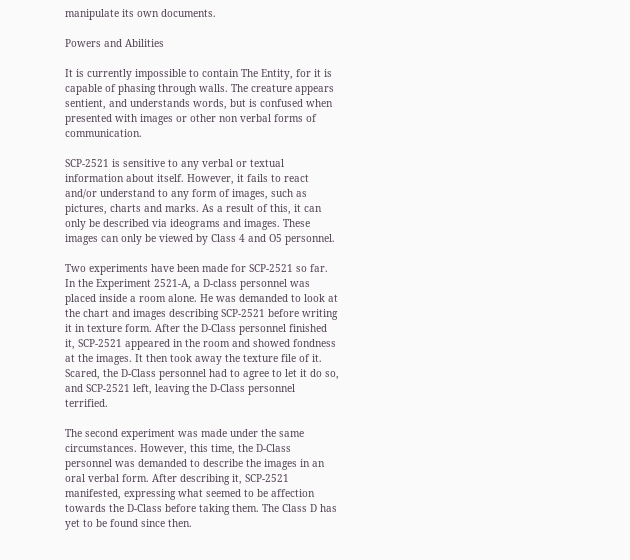manipulate its own documents.

Powers and Abilities

It is currently impossible to contain The Entity, for it is capable of phasing through walls. The creature appears sentient, and understands words, but is confused when presented with images or other non verbal forms of communication.

SCP-2521 is sensitive to any verbal or textual information about itself. However, it fails to react and/or understand to any form of images, such as pictures, charts and marks. As a result of this, it can only be described via ideograms and images. These images can only be viewed by Class 4 and O5 personnel.

Two experiments have been made for SCP-2521 so far. In the Experiment 2521-A, a D-class personnel was placed inside a room alone. He was demanded to look at the chart and images describing SCP-2521 before writing it in texture form. After the D-Class personnel finished it, SCP-2521 appeared in the room and showed fondness at the images. It then took away the texture file of it. Scared, the D-Class personnel had to agree to let it do so, and SCP-2521 left, leaving the D-Class personnel terrified.

The second experiment was made under the same circumstances. However, this time, the D-Class personnel was demanded to describe the images in an oral verbal form. After describing it, SCP-2521 manifested, expressing what seemed to be affection towards the D-Class before taking them. The Class D has yet to be found since then.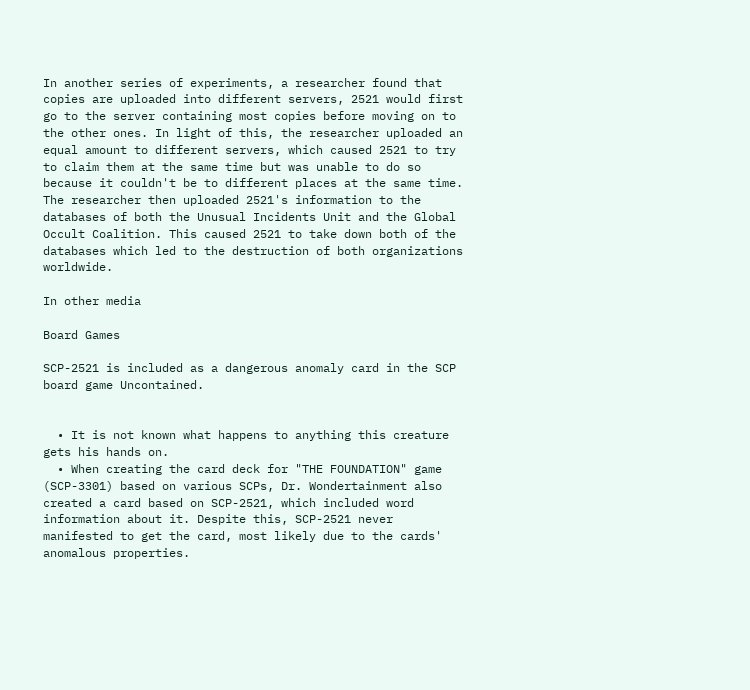In another series of experiments, a researcher found that copies are uploaded into different servers, 2521 would first go to the server containing most copies before moving on to the other ones. In light of this, the researcher uploaded an equal amount to different servers, which caused 2521 to try to claim them at the same time but was unable to do so because it couldn't be to different places at the same time. The researcher then uploaded 2521's information to the databases of both the Unusual Incidents Unit and the Global Occult Coalition. This caused 2521 to take down both of the databases which led to the destruction of both organizations worldwide.

In other media

Board Games

SCP-2521 is included as a dangerous anomaly card in the SCP board game Uncontained.


  • It is not known what happens to anything this creature gets his hands on.
  • When creating the card deck for "THE FOUNDATION" game (SCP-3301) based on various SCPs, Dr. Wondertainment also created a card based on SCP-2521, which included word information about it. Despite this, SCP-2521 never manifested to get the card, most likely due to the cards' anomalous properties.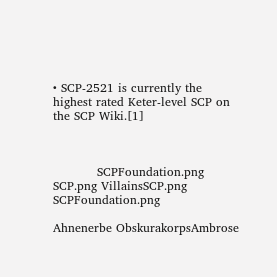• SCP-2521 is currently the highest rated Keter-level SCP on the SCP Wiki.[1]



           SCPFoundation.png SCP.png VillainsSCP.png SCPFoundation.png

Ahnenerbe ObskurakorpsAmbrose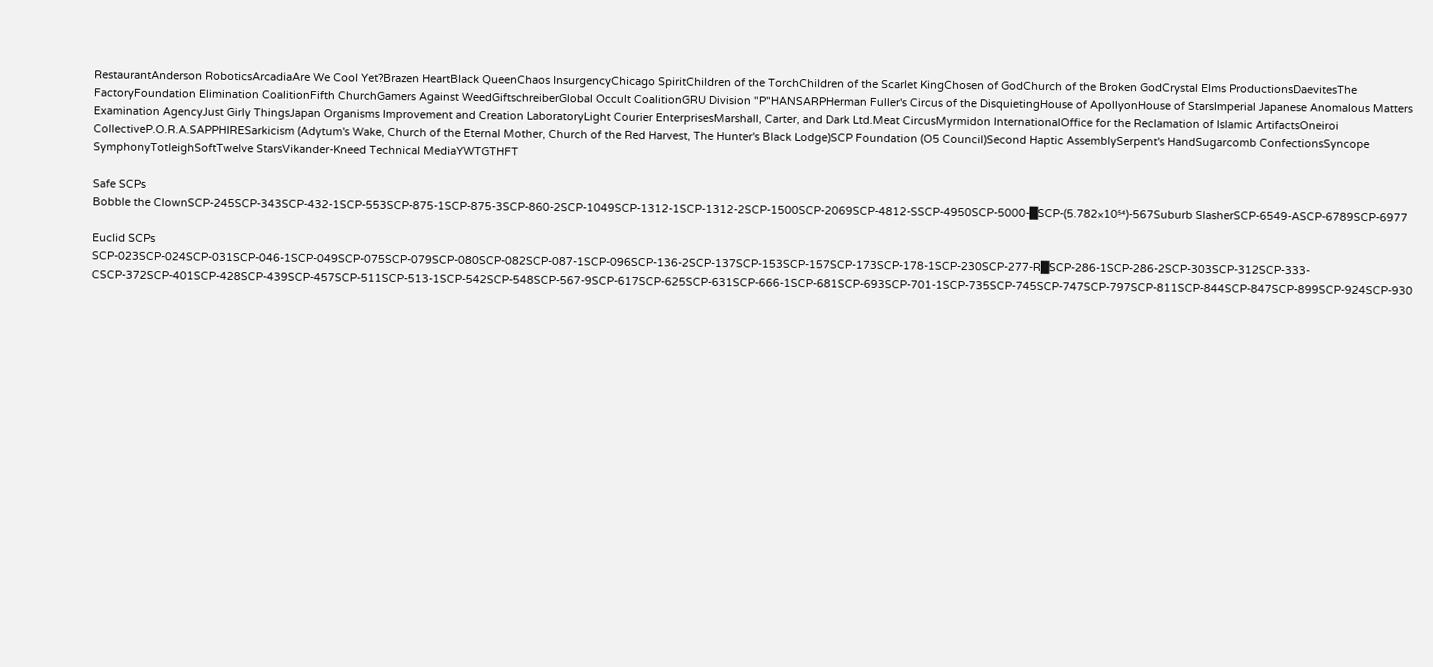RestaurantAnderson RoboticsArcadiaAre We Cool Yet?Brazen HeartBlack QueenChaos InsurgencyChicago SpiritChildren of the TorchChildren of the Scarlet KingChosen of GodChurch of the Broken GodCrystal Elms ProductionsDaevitesThe FactoryFoundation Elimination CoalitionFifth ChurchGamers Against WeedGiftschreiberGlobal Occult CoalitionGRU Division "P"HANSARPHerman Fuller's Circus of the DisquietingHouse of ApollyonHouse of StarsImperial Japanese Anomalous Matters Examination AgencyJust Girly ThingsJapan Organisms Improvement and Creation LaboratoryLight Courier EnterprisesMarshall, Carter, and Dark Ltd.Meat CircusMyrmidon InternationalOffice for the Reclamation of Islamic ArtifactsOneiroi CollectiveP.O.R.A.SAPPHIRESarkicism (Adytum's Wake, Church of the Eternal Mother, Church of the Red Harvest, The Hunter's Black Lodge)SCP Foundation (O5 Council)Second Haptic AssemblySerpent's HandSugarcomb ConfectionsSyncope SymphonyTotleighSoftTwelve StarsVikander-Kneed Technical MediaYWTGTHFT

Safe SCPs
Bobble the ClownSCP-245SCP-343SCP-432-1SCP-553SCP-875-1SCP-875-3SCP-860-2SCP-1049SCP-1312-1SCP-1312-2SCP-1500SCP-2069SCP-4812-SSCP-4950SCP-5000-█SCP-(5.782×10⁵⁴)-567Suburb SlasherSCP-6549-ASCP-6789SCP-6977

Euclid SCPs
SCP-023SCP-024SCP-031SCP-046-1SCP-049SCP-075SCP-079SCP-080SCP-082SCP-087-1SCP-096SCP-136-2SCP-137SCP-153SCP-157SCP-173SCP-178-1SCP-230SCP-277-R█SCP-286-1SCP-286-2SCP-303SCP-312SCP-333-CSCP-372SCP-401SCP-428SCP-439SCP-457SCP-511SCP-513-1SCP-542SCP-548SCP-567-9SCP-617SCP-625SCP-631SCP-666-1SCP-681SCP-693SCP-701-1SCP-735SCP-745SCP-747SCP-797SCP-811SCP-844SCP-847SCP-899SCP-924SCP-930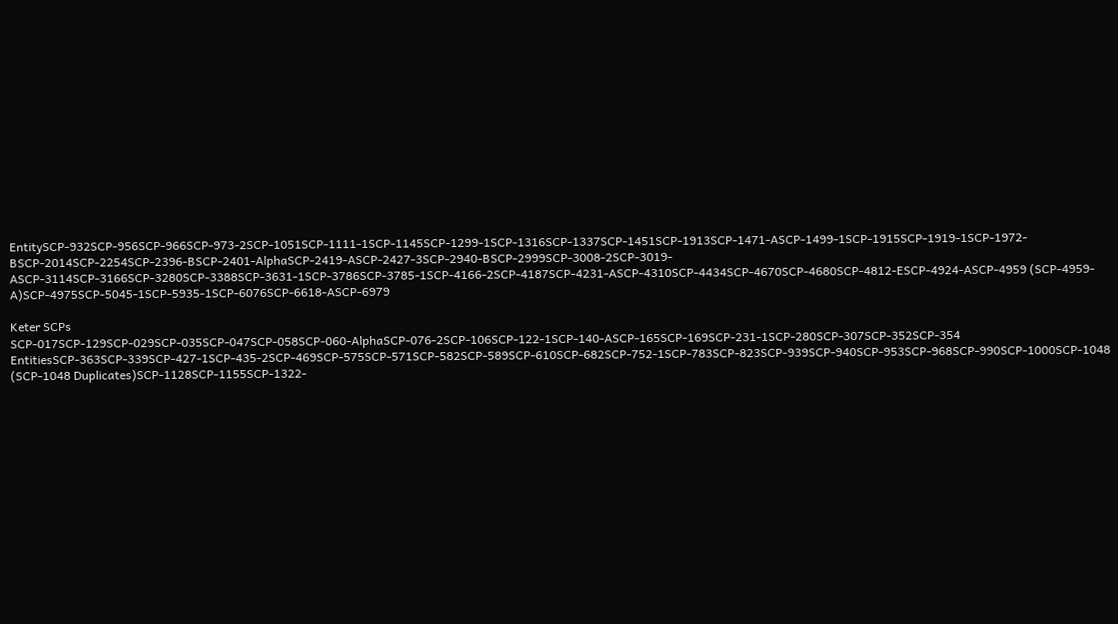EntitySCP-932SCP-956SCP-966SCP-973-2SCP-1051SCP-1111-1SCP-1145SCP-1299-1SCP-1316SCP-1337SCP-1451SCP-1913SCP-1471-ASCP-1499-1SCP-1915SCP-1919-1SCP-1972-BSCP-2014SCP-2254SCP-2396-BSCP-2401-AlphaSCP-2419-ASCP-2427-3SCP-2940-BSCP-2999SCP-3008-2SCP-3019-ASCP-3114SCP-3166SCP-3280SCP-3388SCP-3631-1SCP-3786SCP-3785-1SCP-4166-2SCP-4187SCP-4231-ASCP-4310SCP-4434SCP-4670SCP-4680SCP-4812-ESCP-4924-ASCP-4959 (SCP-4959-A)SCP-4975SCP-5045-1SCP-5935-1SCP-6076SCP-6618-ASCP-6979

Keter SCPs
SCP-017SCP-129SCP-029SCP-035SCP-047SCP-058SCP-060-AlphaSCP-076-2SCP-106SCP-122-1SCP-140-ASCP-165SCP-169SCP-231-1SCP-280SCP-307SCP-352SCP-354 EntitiesSCP-363SCP-339SCP-427-1SCP-435-2SCP-469SCP-575SCP-571SCP-582SCP-589SCP-610SCP-682SCP-752-1SCP-783SCP-823SCP-939SCP-940SCP-953SCP-968SCP-990SCP-1000SCP-1048 (SCP-1048 Duplicates)SCP-1128SCP-1155SCP-1322-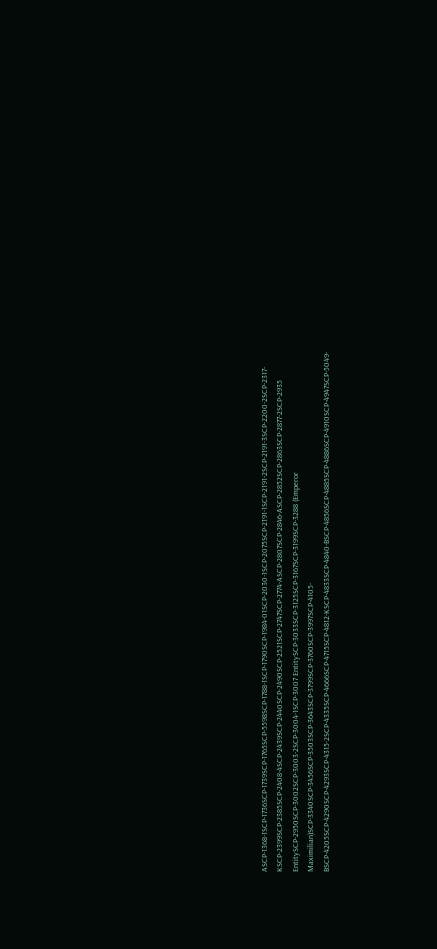ASCP-1368-1SCP-1736SCP-1739SCP-1765SCP-5598SCP-1788-1SCP-1790SCP-1984-01SCP-2030-1SCP-2075SCP-2191-1SCP-2191-2SCP-2191-3SCP-2200-2SCP-2317-KSCP-2399SCP-2385SCP-2408-4SCP-2439SCP-2440SCP-2490SCP-2521SCP-2747SCP-2774-ASCP-2807SCP-2846-ASCP-2852SCP-2863SCP-2877-2SCP-2935 EntitySCP-2950SCP-3002SCP-3003-2SCP-3004-1SCP-3007 EntitySCP-3033SCP-3125SCP-3167SCP-3199SCP-3288 (Emperor Maximilian)SCP-3340SCP-3456SCP-3503SCP-3643SCP-3799SCP-3760SCP-3997SCP-4105-BSCP-4205SCP-4290SCP-4293SCP-4315-2SCP-4335SCP-4666SCP-4715SCP-4812-KSCP-4833SCP-4840-BSCP-4856SCP-4885SCP-4886SCP-4910SCP-4947SCP-5049-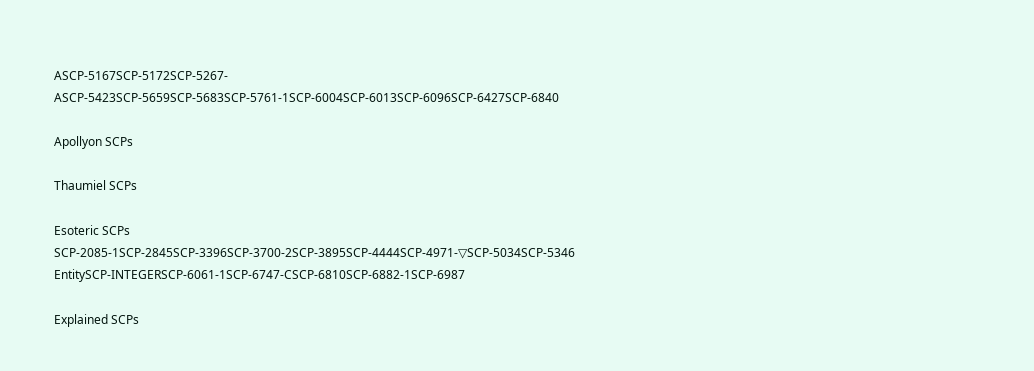ASCP-5167SCP-5172SCP-5267-ASCP-5423SCP-5659SCP-5683SCP-5761-1SCP-6004SCP-6013SCP-6096SCP-6427SCP-6840

Apollyon SCPs

Thaumiel SCPs

Esoteric SCPs
SCP-2085-1SCP-2845SCP-3396SCP-3700-2SCP-3895SCP-4444SCP-4971-▽SCP-5034SCP-5346 EntitySCP-INTEGERSCP-6061-1SCP-6747-CSCP-6810SCP-6882-1SCP-6987

Explained SCPs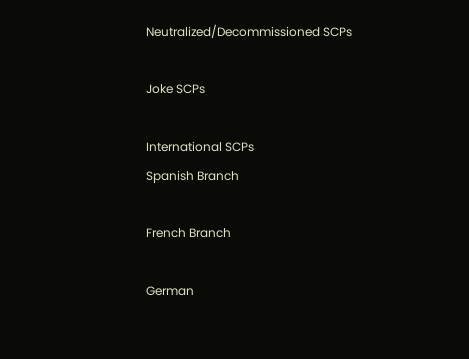Neutralized/Decommissioned SCPs

Joke SCPs

International SCPs
Spanish Branch

French Branch

German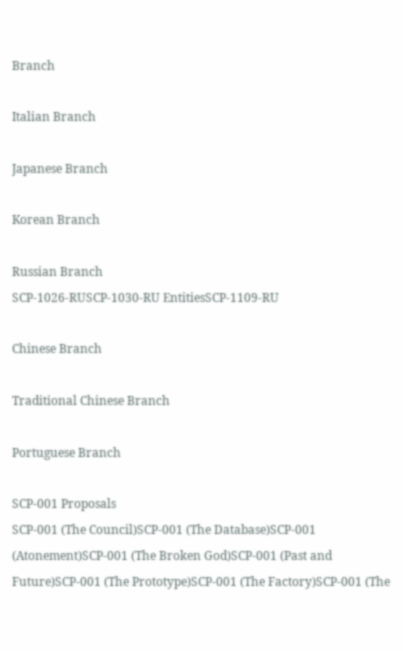Branch

Italian Branch

Japanese Branch

Korean Branch

Russian Branch
SCP-1026-RUSCP-1030-RU EntitiesSCP-1109-RU

Chinese Branch

Traditional Chinese Branch

Portuguese Branch

SCP-001 Proposals
SCP-001 (The Council)SCP-001 (The Database)SCP-001 (Atonement)SCP-001 (The Broken God)SCP-001 (Past and Future)SCP-001 (The Prototype)SCP-001 (The Factory)SCP-001 (The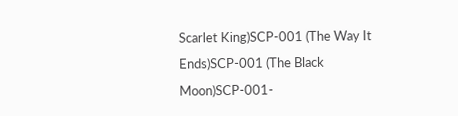Scarlet King)SCP-001 (The Way It Ends)SCP-001 (The Black Moon)SCP-001-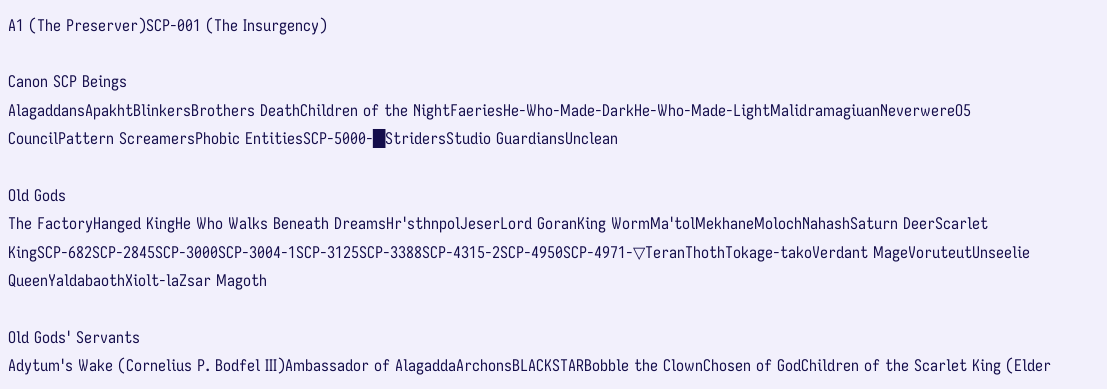A1 (The Preserver)SCP-001 (The Insurgency)

Canon SCP Beings
AlagaddansApakhtBlinkersBrothers DeathChildren of the NightFaeriesHe-Who-Made-DarkHe-Who-Made-LightMalidramagiuanNeverwereO5 CouncilPattern ScreamersPhobic EntitiesSCP-5000-█StridersStudio GuardiansUnclean

Old Gods
The FactoryHanged KingHe Who Walks Beneath DreamsHr'sthnpolJeserLord GoranKing WormMa'tolMekhaneMolochNahashSaturn DeerScarlet KingSCP-682SCP-2845SCP-3000SCP-3004-1SCP-3125SCP-3388SCP-4315-2SCP-4950SCP-4971-▽TeranThothTokage-takoVerdant MageVoruteutUnseelie QueenYaldabaothXiolt-laZsar Magoth

Old Gods' Servants
Adytum's Wake (Cornelius P. Bodfel III)Ambassador of AlagaddaArchonsBLACKSTARBobble the ClownChosen of GodChildren of the Scarlet King (Elder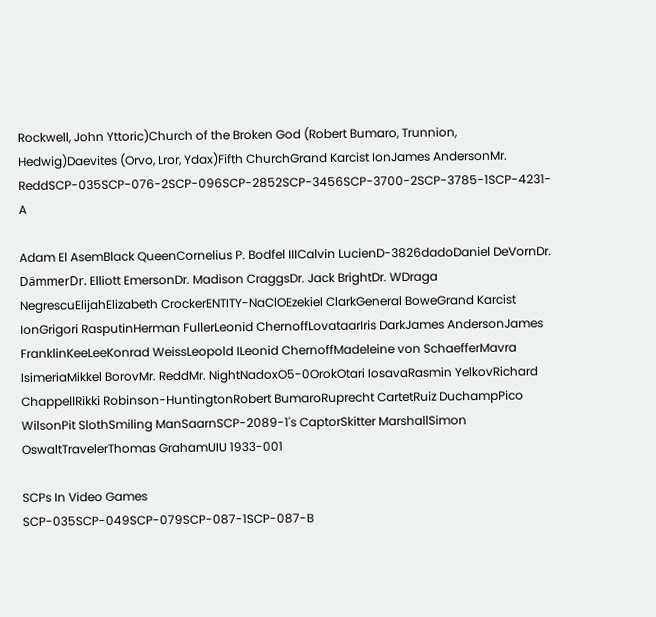Rockwell, John Yttoric)Church of the Broken God (Robert Bumaro, Trunnion, Hedwig)Daevites (Orvo, Lror, Ydax)Fifth ChurchGrand Karcist IonJames AndersonMr. ReddSCP-035SCP-076-2SCP-096SCP-2852SCP-3456SCP-3700-2SCP-3785-1SCP-4231-A

Adam El AsemBlack QueenCornelius P. Bodfel IIICalvin LucienD-3826dadoDaniel DeVornDr. DämmerDr. Elliott EmersonDr. Madison CraggsDr. Jack BrightDr. WDraga NegrescuElijahElizabeth CrockerENTITY-NaClOEzekiel ClarkGeneral BoweGrand Karcist IonGrigori RasputinHerman FullerLeonid ChernoffLovataarIris DarkJames AndersonJames FranklinKeeLeeKonrad WeissLeopold ILeonid ChernoffMadeleine von SchaefferMavra IsimeriaMikkel BorovMr. ReddMr. NightNadoxO5-0OrokOtari IosavaRasmin YelkovRichard ChappellRikki Robinson-HuntingtonRobert BumaroRuprecht CartetRuiz DuchampPico WilsonPit SlothSmiling ManSaarnSCP-2089-1's CaptorSkitter MarshallSimon OswaltTravelerThomas GrahamUIU 1933-001

SCPs In Video Games
SCP-035SCP-049SCP-079SCP-087-1SCP-087-B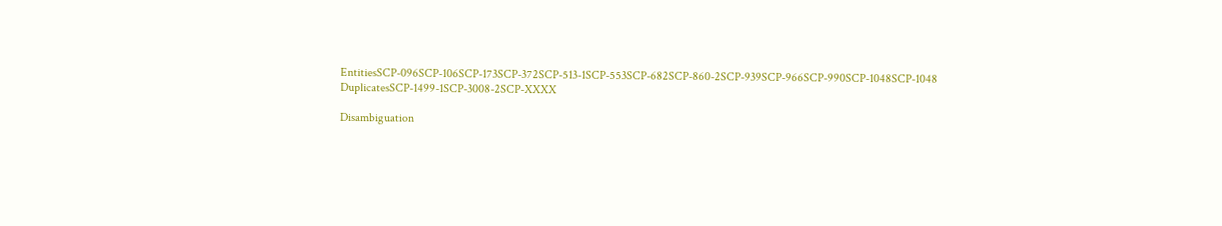EntitiesSCP-096SCP-106SCP-173SCP-372SCP-513-1SCP-553SCP-682SCP-860-2SCP-939SCP-966SCP-990SCP-1048SCP-1048 DuplicatesSCP-1499-1SCP-3008-2SCP-XXXX

Disambiguation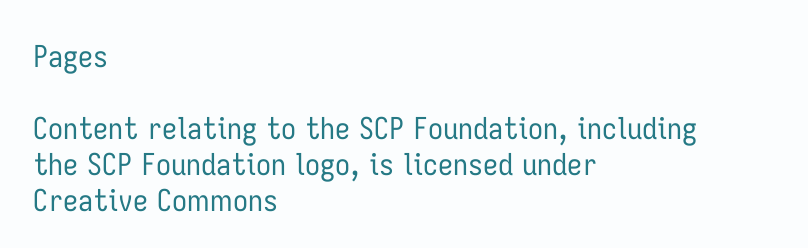Pages

Content relating to the SCP Foundation, including the SCP Foundation logo, is licensed under Creative Commons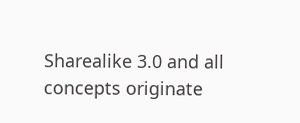Sharealike 3.0 and all concepts originate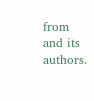from and its authors.